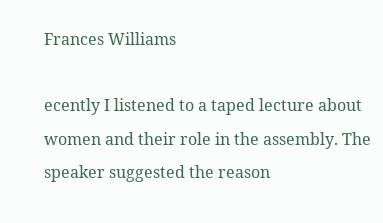Frances Williams

ecently I listened to a taped lecture about women and their role in the assembly. The speaker suggested the reason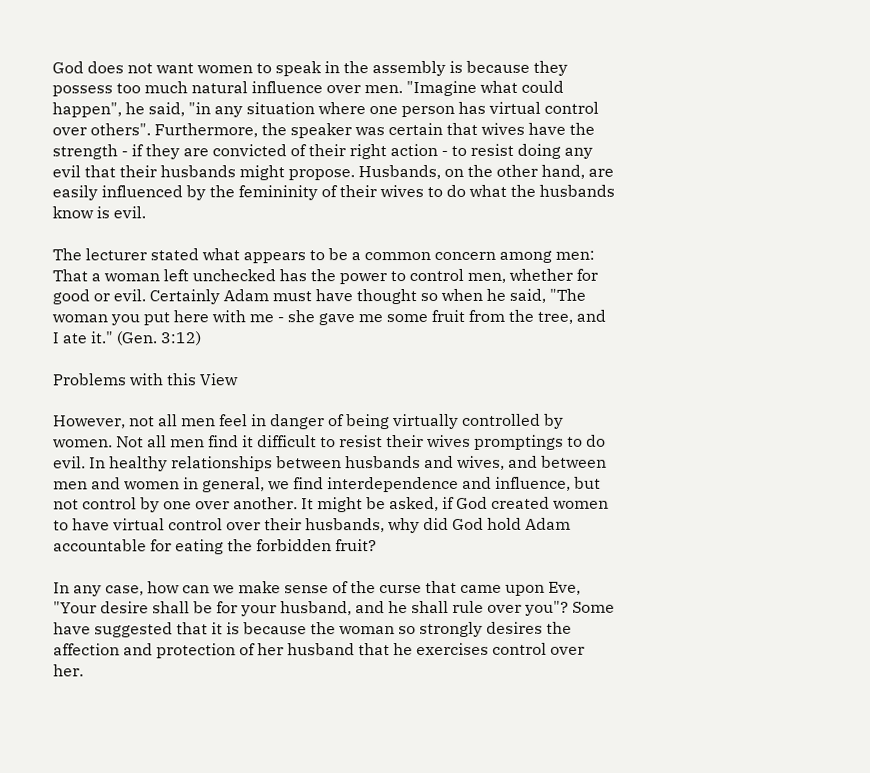God does not want women to speak in the assembly is because they possess too much natural influence over men. "Imagine what could happen", he said, "in any situation where one person has virtual control over others". Furthermore, the speaker was certain that wives have the strength - if they are convicted of their right action - to resist doing any evil that their husbands might propose. Husbands, on the other hand, are easily influenced by the femininity of their wives to do what the husbands know is evil.

The lecturer stated what appears to be a common concern among men: That a woman left unchecked has the power to control men, whether for good or evil. Certainly Adam must have thought so when he said, "The woman you put here with me - she gave me some fruit from the tree, and I ate it." (Gen. 3:12)

Problems with this View

However, not all men feel in danger of being virtually controlled by women. Not all men find it difficult to resist their wives promptings to do evil. In healthy relationships between husbands and wives, and between men and women in general, we find interdependence and influence, but not control by one over another. It might be asked, if God created women to have virtual control over their husbands, why did God hold Adam accountable for eating the forbidden fruit?

In any case, how can we make sense of the curse that came upon Eve, "Your desire shall be for your husband, and he shall rule over you"? Some have suggested that it is because the woman so strongly desires the affection and protection of her husband that he exercises control over her.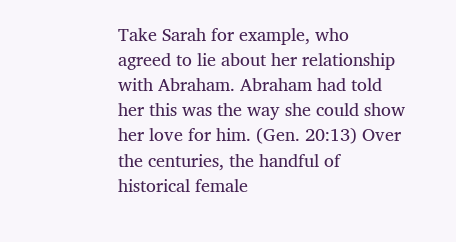Take Sarah for example, who agreed to lie about her relationship with Abraham. Abraham had told her this was the way she could show her love for him. (Gen. 20:13) Over the centuries, the handful of historical female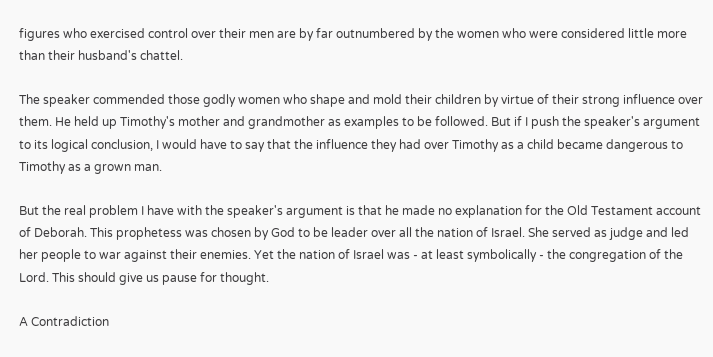figures who exercised control over their men are by far outnumbered by the women who were considered little more than their husband's chattel.

The speaker commended those godly women who shape and mold their children by virtue of their strong influence over them. He held up Timothy's mother and grandmother as examples to be followed. But if I push the speaker's argument to its logical conclusion, I would have to say that the influence they had over Timothy as a child became dangerous to Timothy as a grown man.

But the real problem I have with the speaker's argument is that he made no explanation for the Old Testament account of Deborah. This prophetess was chosen by God to be leader over all the nation of Israel. She served as judge and led her people to war against their enemies. Yet the nation of Israel was - at least symbolically - the congregation of the Lord. This should give us pause for thought.

A Contradiction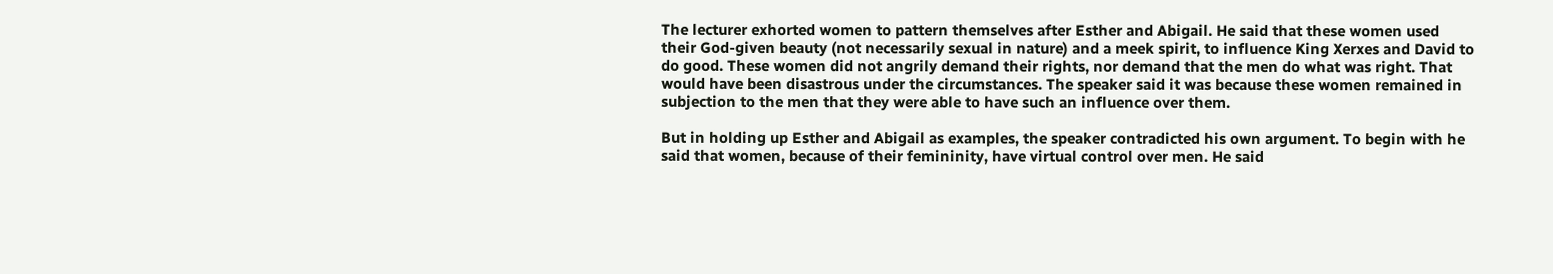The lecturer exhorted women to pattern themselves after Esther and Abigail. He said that these women used their God-given beauty (not necessarily sexual in nature) and a meek spirit, to influence King Xerxes and David to do good. These women did not angrily demand their rights, nor demand that the men do what was right. That would have been disastrous under the circumstances. The speaker said it was because these women remained in subjection to the men that they were able to have such an influence over them.

But in holding up Esther and Abigail as examples, the speaker contradicted his own argument. To begin with he said that women, because of their femininity, have virtual control over men. He said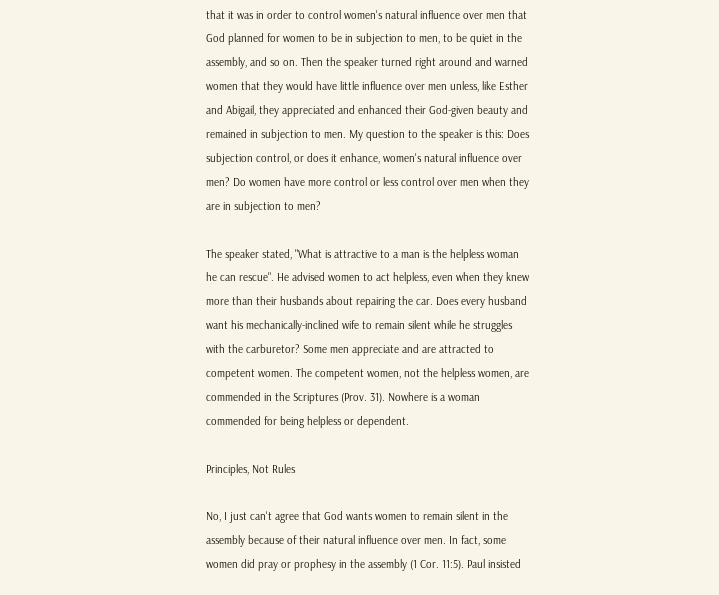that it was in order to control women's natural influence over men that God planned for women to be in subjection to men, to be quiet in the assembly, and so on. Then the speaker turned right around and warned women that they would have little influence over men unless, like Esther and Abigail, they appreciated and enhanced their God-given beauty and remained in subjection to men. My question to the speaker is this: Does subjection control, or does it enhance, women's natural influence over men? Do women have more control or less control over men when they are in subjection to men?

The speaker stated, "What is attractive to a man is the helpless woman he can rescue". He advised women to act helpless, even when they knew more than their husbands about repairing the car. Does every husband want his mechanically-inclined wife to remain silent while he struggles with the carburetor? Some men appreciate and are attracted to competent women. The competent women, not the helpless women, are commended in the Scriptures (Prov. 31). Nowhere is a woman commended for being helpless or dependent.

Principles, Not Rules

No, I just can't agree that God wants women to remain silent in the assembly because of their natural influence over men. In fact, some women did pray or prophesy in the assembly (1 Cor. 11:5). Paul insisted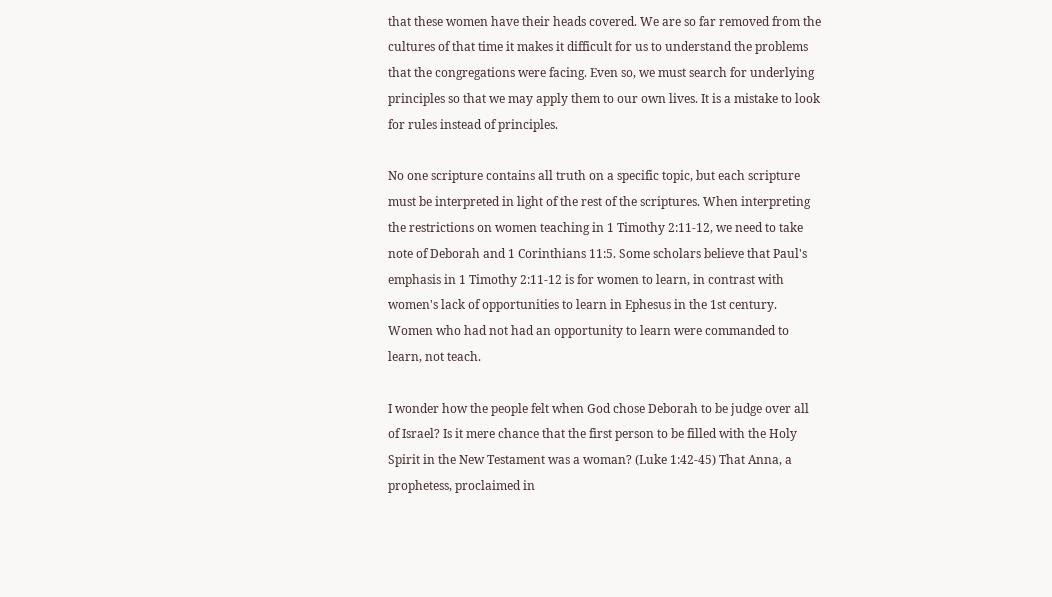that these women have their heads covered. We are so far removed from the cultures of that time it makes it difficult for us to understand the problems that the congregations were facing. Even so, we must search for underlying principles so that we may apply them to our own lives. It is a mistake to look for rules instead of principles.

No one scripture contains all truth on a specific topic, but each scripture must be interpreted in light of the rest of the scriptures. When interpreting the restrictions on women teaching in 1 Timothy 2:11-12, we need to take note of Deborah and 1 Corinthians 11:5. Some scholars believe that Paul's emphasis in 1 Timothy 2:11-12 is for women to learn, in contrast with women's lack of opportunities to learn in Ephesus in the 1st century. Women who had not had an opportunity to learn were commanded to learn, not teach.

I wonder how the people felt when God chose Deborah to be judge over all of Israel? Is it mere chance that the first person to be filled with the Holy Spirit in the New Testament was a woman? (Luke 1:42-45) That Anna, a prophetess, proclaimed in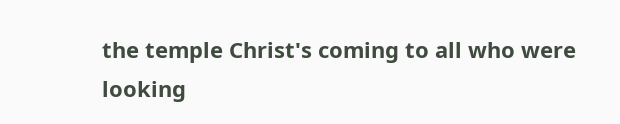the temple Christ's coming to all who were looking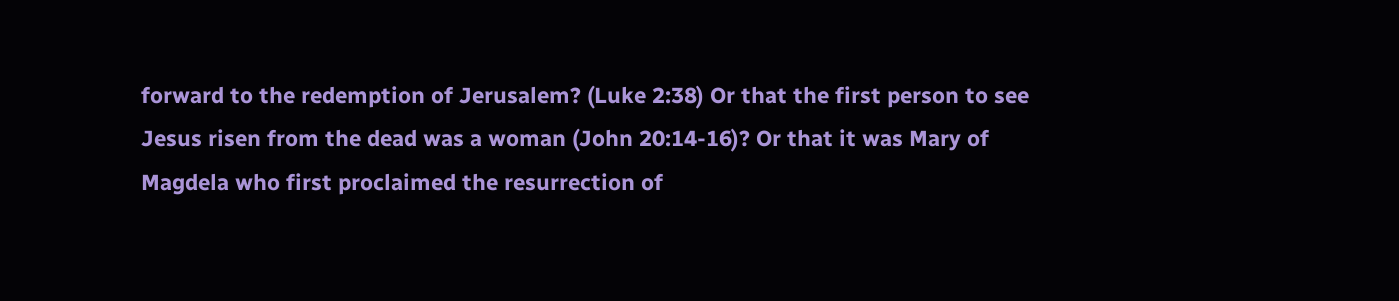forward to the redemption of Jerusalem? (Luke 2:38) Or that the first person to see Jesus risen from the dead was a woman (John 20:14-16)? Or that it was Mary of Magdela who first proclaimed the resurrection of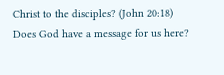Christ to the disciples? (John 20:18) Does God have a message for us here?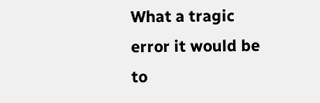What a tragic error it would be to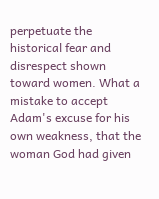perpetuate the historical fear and disrespect shown toward women. What a mistake to accept Adam's excuse for his own weakness, that the woman God had given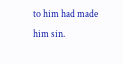to him had made him sin.